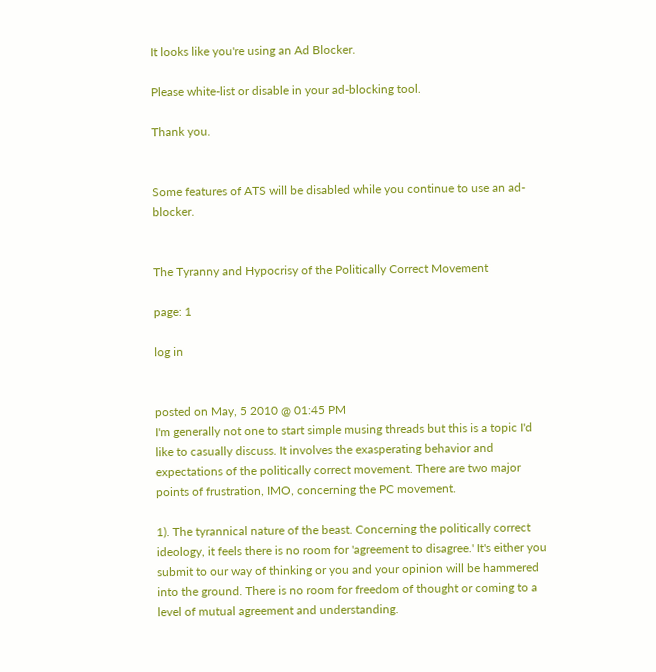It looks like you're using an Ad Blocker.

Please white-list or disable in your ad-blocking tool.

Thank you.


Some features of ATS will be disabled while you continue to use an ad-blocker.


The Tyranny and Hypocrisy of the Politically Correct Movement

page: 1

log in


posted on May, 5 2010 @ 01:45 PM
I'm generally not one to start simple musing threads but this is a topic I'd like to casually discuss. It involves the exasperating behavior and expectations of the politically correct movement. There are two major points of frustration, IMO, concerning the PC movement.

1). The tyrannical nature of the beast. Concerning the politically correct ideology, it feels there is no room for 'agreement to disagree.' It's either you submit to our way of thinking or you and your opinion will be hammered into the ground. There is no room for freedom of thought or coming to a level of mutual agreement and understanding.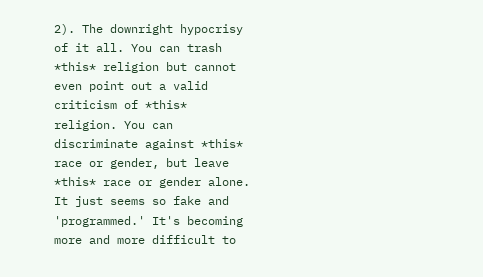2). The downright hypocrisy of it all. You can trash *this* religion but cannot even point out a valid criticism of *this* religion. You can discriminate against *this* race or gender, but leave *this* race or gender alone. It just seems so fake and 'programmed.' It's becoming more and more difficult to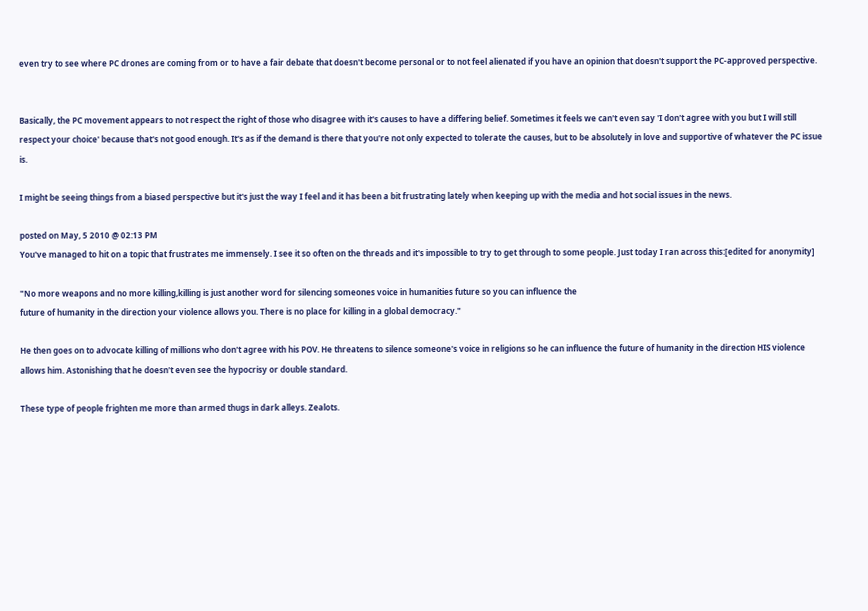even try to see where PC drones are coming from or to have a fair debate that doesn't become personal or to not feel alienated if you have an opinion that doesn't support the PC-approved perspective.


Basically, the PC movement appears to not respect the right of those who disagree with it's causes to have a differing belief. Sometimes it feels we can't even say 'I don't agree with you but I will still respect your choice' because that's not good enough. It's as if the demand is there that you're not only expected to tolerate the causes, but to be absolutely in love and supportive of whatever the PC issue is.

I might be seeing things from a biased perspective but it's just the way I feel and it has been a bit frustrating lately when keeping up with the media and hot social issues in the news.

posted on May, 5 2010 @ 02:13 PM
You've managed to hit on a topic that frustrates me immensely. I see it so often on the threads and it's impossible to try to get through to some people. Just today I ran across this:[edited for anonymity]

"No more weapons and no more killing,killing is just another word for silencing someones voice in humanities future so you can influence the
future of humanity in the direction your violence allows you. There is no place for killing in a global democracy."

He then goes on to advocate killing of millions who don't agree with his POV. He threatens to silence someone's voice in religions so he can influence the future of humanity in the direction HIS violence allows him. Astonishing that he doesn't even see the hypocrisy or double standard.

These type of people frighten me more than armed thugs in dark alleys. Zealots.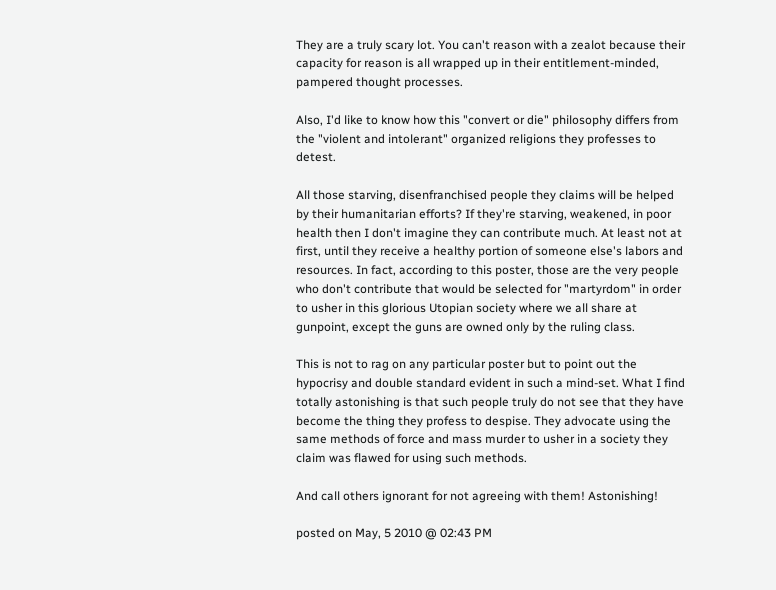They are a truly scary lot. You can't reason with a zealot because their capacity for reason is all wrapped up in their entitlement-minded, pampered thought processes.

Also, I'd like to know how this "convert or die" philosophy differs from the "violent and intolerant" organized religions they professes to detest.

All those starving, disenfranchised people they claims will be helped by their humanitarian efforts? If they're starving, weakened, in poor health then I don't imagine they can contribute much. At least not at first, until they receive a healthy portion of someone else's labors and resources. In fact, according to this poster, those are the very people who don't contribute that would be selected for "martyrdom" in order to usher in this glorious Utopian society where we all share at gunpoint, except the guns are owned only by the ruling class.

This is not to rag on any particular poster but to point out the hypocrisy and double standard evident in such a mind-set. What I find totally astonishing is that such people truly do not see that they have become the thing they profess to despise. They advocate using the same methods of force and mass murder to usher in a society they claim was flawed for using such methods.

And call others ignorant for not agreeing with them! Astonishing!

posted on May, 5 2010 @ 02:43 PM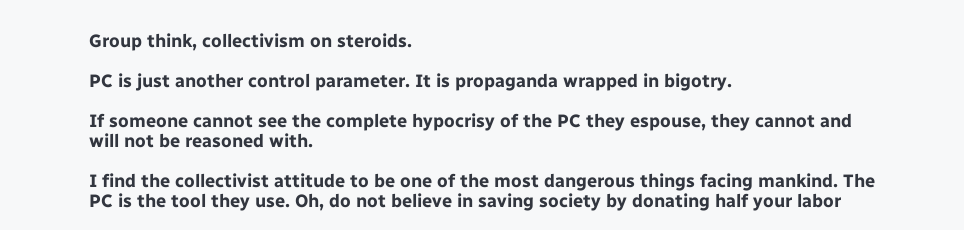Group think, collectivism on steroids.

PC is just another control parameter. It is propaganda wrapped in bigotry.

If someone cannot see the complete hypocrisy of the PC they espouse, they cannot and will not be reasoned with.

I find the collectivist attitude to be one of the most dangerous things facing mankind. The PC is the tool they use. Oh, do not believe in saving society by donating half your labor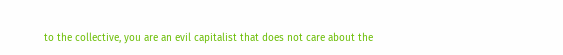to the collective, you are an evil capitalist that does not care about the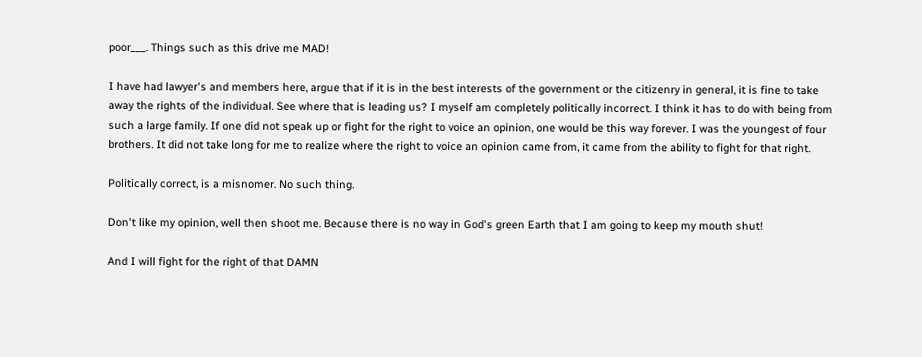poor___. Things such as this drive me MAD!

I have had lawyer's and members here, argue that if it is in the best interests of the government or the citizenry in general, it is fine to take away the rights of the individual. See where that is leading us? I myself am completely politically incorrect. I think it has to do with being from such a large family. If one did not speak up or fight for the right to voice an opinion, one would be this way forever. I was the youngest of four brothers. It did not take long for me to realize where the right to voice an opinion came from, it came from the ability to fight for that right.

Politically correct, is a misnomer. No such thing.

Don't like my opinion, well then shoot me. Because there is no way in God's green Earth that I am going to keep my mouth shut!

And I will fight for the right of that DAMN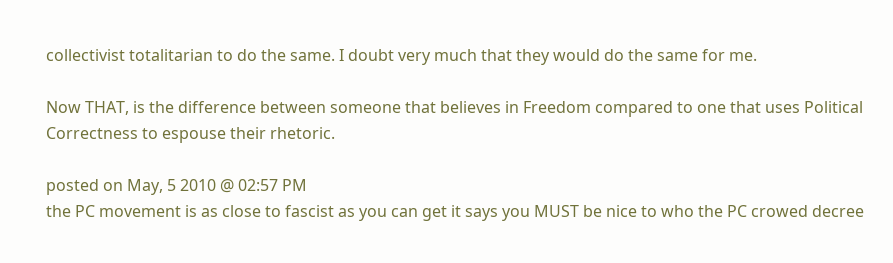collectivist totalitarian to do the same. I doubt very much that they would do the same for me.

Now THAT, is the difference between someone that believes in Freedom compared to one that uses Political Correctness to espouse their rhetoric.

posted on May, 5 2010 @ 02:57 PM
the PC movement is as close to fascist as you can get it says you MUST be nice to who the PC crowed decree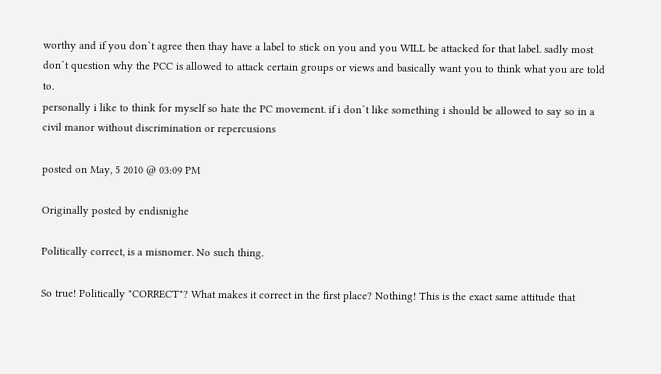worthy and if you don`t agree then thay have a label to stick on you and you WILL be attacked for that label. sadly most don`t question why the PCC is allowed to attack certain groups or views and basically want you to think what you are told to.
personally i like to think for myself so hate the PC movement. if i don`t like something i should be allowed to say so in a civil manor without discrimination or repercusions

posted on May, 5 2010 @ 03:09 PM

Originally posted by endisnighe

Politically correct, is a misnomer. No such thing.

So true! Politically "CORRECT"? What makes it correct in the first place? Nothing! This is the exact same attitude that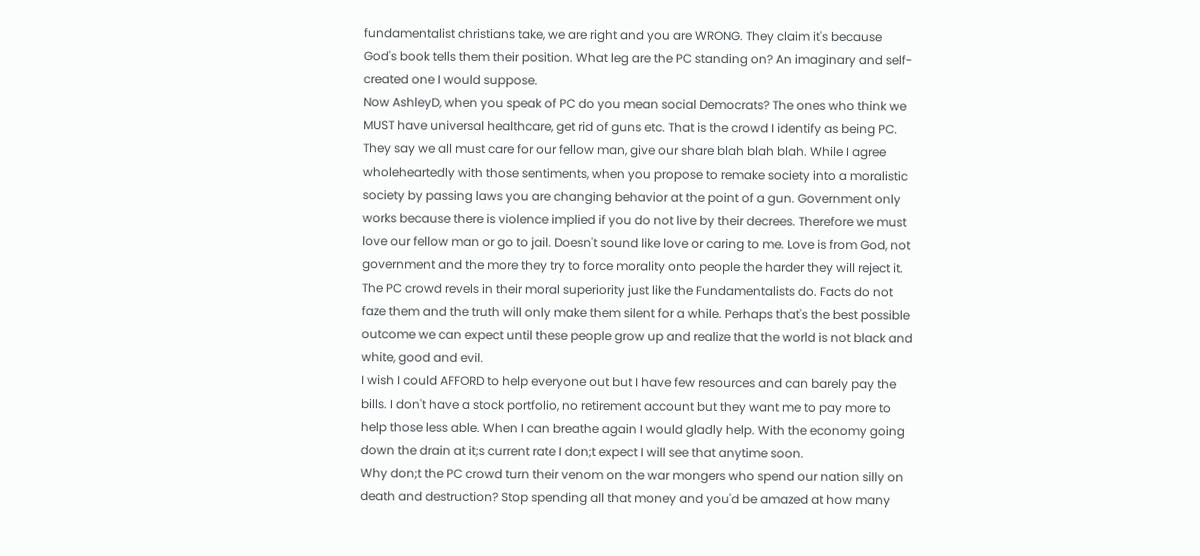fundamentalist christians take, we are right and you are WRONG. They claim it's because God's book tells them their position. What leg are the PC standing on? An imaginary and self-created one I would suppose.
Now AshleyD, when you speak of PC do you mean social Democrats? The ones who think we MUST have universal healthcare, get rid of guns etc. That is the crowd I identify as being PC.
They say we all must care for our fellow man, give our share blah blah blah. While I agree wholeheartedly with those sentiments, when you propose to remake society into a moralistic society by passing laws you are changing behavior at the point of a gun. Government only works because there is violence implied if you do not live by their decrees. Therefore we must love our fellow man or go to jail. Doesn't sound like love or caring to me. Love is from God, not government and the more they try to force morality onto people the harder they will reject it.
The PC crowd revels in their moral superiority just like the Fundamentalists do. Facts do not faze them and the truth will only make them silent for a while. Perhaps that's the best possible outcome we can expect until these people grow up and realize that the world is not black and white, good and evil.
I wish I could AFFORD to help everyone out but I have few resources and can barely pay the bills. I don't have a stock portfolio, no retirement account but they want me to pay more to help those less able. When I can breathe again I would gladly help. With the economy going down the drain at it;s current rate I don;t expect I will see that anytime soon.
Why don;t the PC crowd turn their venom on the war mongers who spend our nation silly on death and destruction? Stop spending all that money and you'd be amazed at how many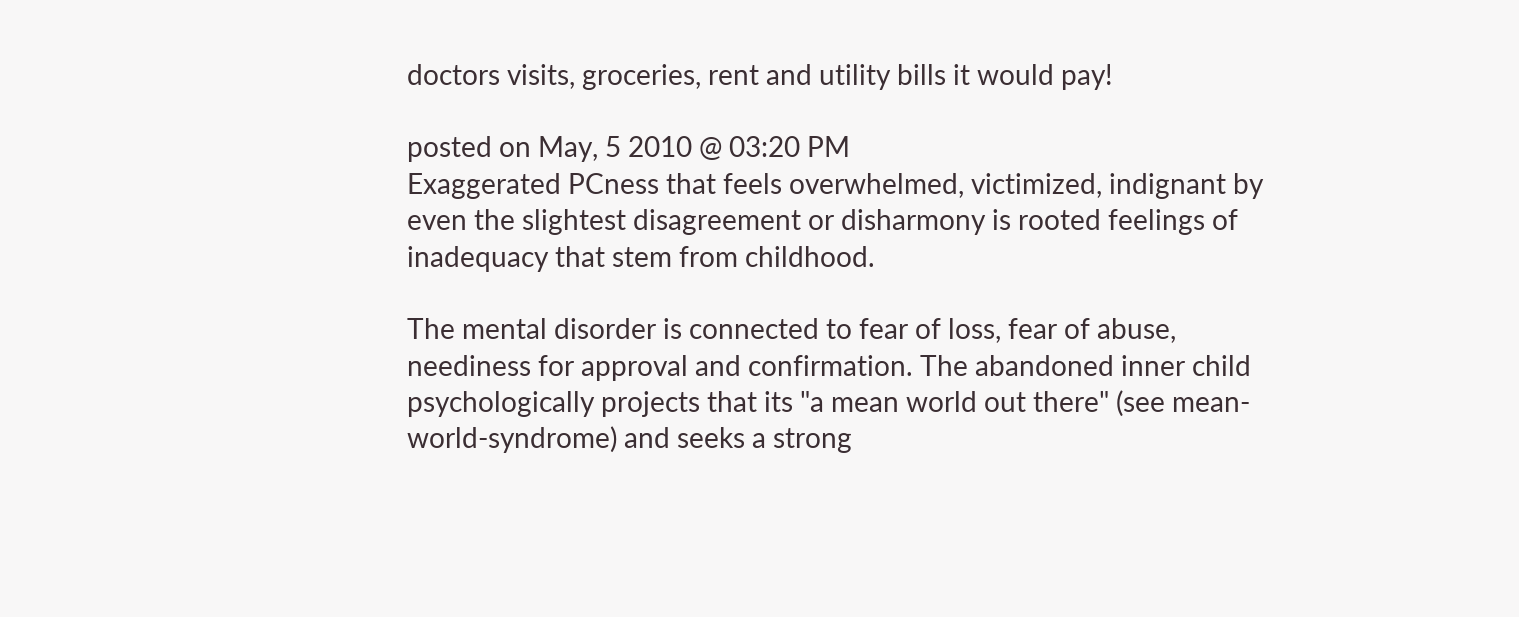doctors visits, groceries, rent and utility bills it would pay!

posted on May, 5 2010 @ 03:20 PM
Exaggerated PCness that feels overwhelmed, victimized, indignant by even the slightest disagreement or disharmony is rooted feelings of inadequacy that stem from childhood.

The mental disorder is connected to fear of loss, fear of abuse, neediness for approval and confirmation. The abandoned inner child psychologically projects that its "a mean world out there" (see mean-world-syndrome) and seeks a strong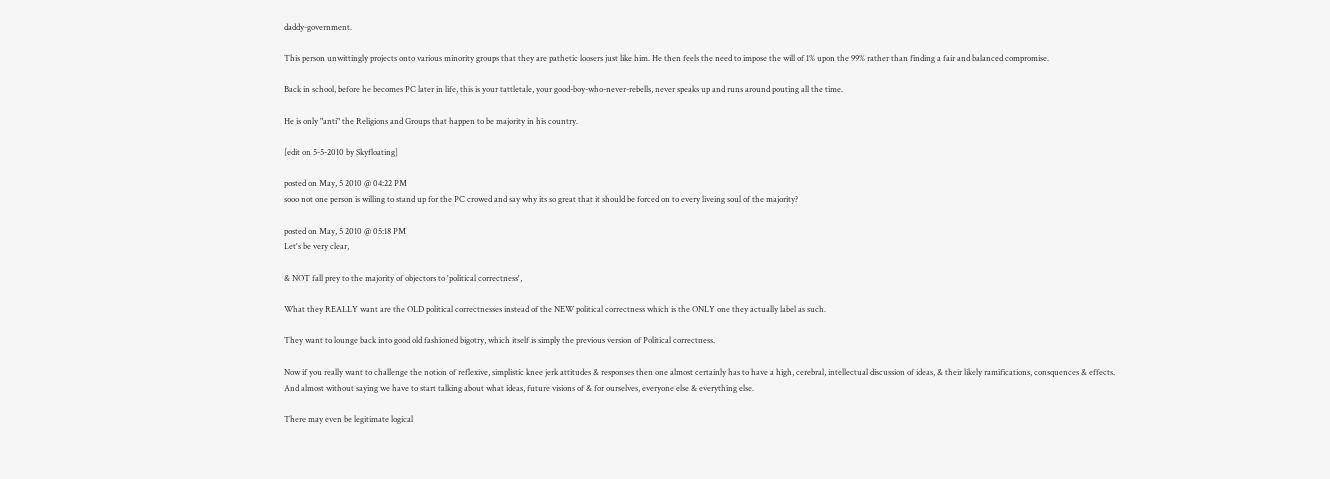daddy-government.

This person unwittingly projects onto various minority groups that they are pathetic loosers just like him. He then feels the need to impose the will of 1% upon the 99% rather than finding a fair and balanced compromise.

Back in school, before he becomes PC later in life, this is your tattletale, your good-boy-who-never-rebells, never speaks up and runs around pouting all the time.

He is only "anti" the Religions and Groups that happen to be majority in his country.

[edit on 5-5-2010 by Skyfloating]

posted on May, 5 2010 @ 04:22 PM
sooo not one person is willing to stand up for the PC crowed and say why its so great that it should be forced on to every liveing soul of the majority?

posted on May, 5 2010 @ 05:18 PM
Let's be very clear,

& NOT fall prey to the majority of objectors to 'political correctness',

What they REALLY want are the OLD political correctnesses instead of the NEW political correctness which is the ONLY one they actually label as such.

They want to lounge back into good old fashioned bigotry, which itself is simply the previous version of Political correctness.

Now if you really want to challenge the notion of reflexive, simplistic knee jerk attitudes & responses then one almost certainly has to have a high, cerebral, intellectual discussion of ideas, & their likely ramifications, consquences & effects.
And almost without saying we have to start talking about what ideas, future visions of & for ourselves, everyone else & everything else.

There may even be legitimate logical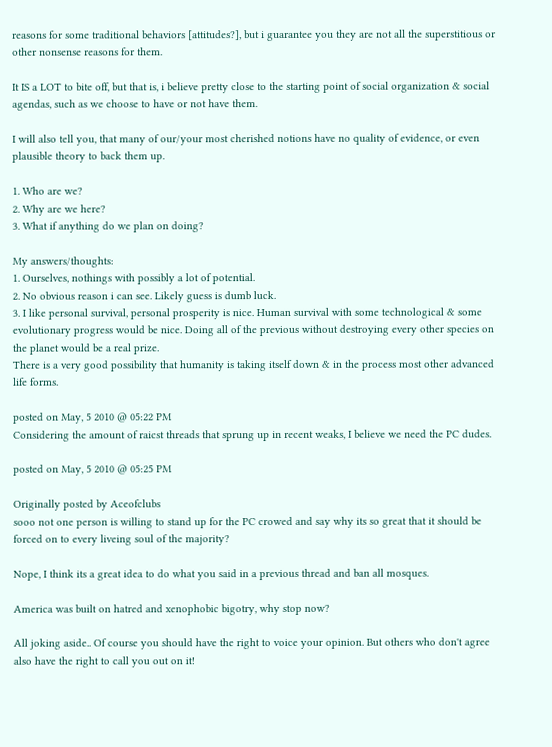reasons for some traditional behaviors [attitudes?], but i guarantee you they are not all the superstitious or other nonsense reasons for them.

It IS a LOT to bite off, but that is, i believe pretty close to the starting point of social organization & social agendas, such as we choose to have or not have them.

I will also tell you, that many of our/your most cherished notions have no quality of evidence, or even plausible theory to back them up.

1. Who are we?
2. Why are we here?
3. What if anything do we plan on doing?

My answers/thoughts:
1. Ourselves, nothings with possibly a lot of potential.
2. No obvious reason i can see. Likely guess is dumb luck.
3. I like personal survival, personal prosperity is nice. Human survival with some technological & some evolutionary progress would be nice. Doing all of the previous without destroying every other species on the planet would be a real prize.
There is a very good possibility that humanity is taking itself down & in the process most other advanced life forms.

posted on May, 5 2010 @ 05:22 PM
Considering the amount of raicst threads that sprung up in recent weaks, I believe we need the PC dudes.

posted on May, 5 2010 @ 05:25 PM

Originally posted by Aceofclubs
sooo not one person is willing to stand up for the PC crowed and say why its so great that it should be forced on to every liveing soul of the majority?

Nope, I think its a great idea to do what you said in a previous thread and ban all mosques.

America was built on hatred and xenophobic bigotry, why stop now?

All joking aside.. Of course you should have the right to voice your opinion. But others who don't agree also have the right to call you out on it!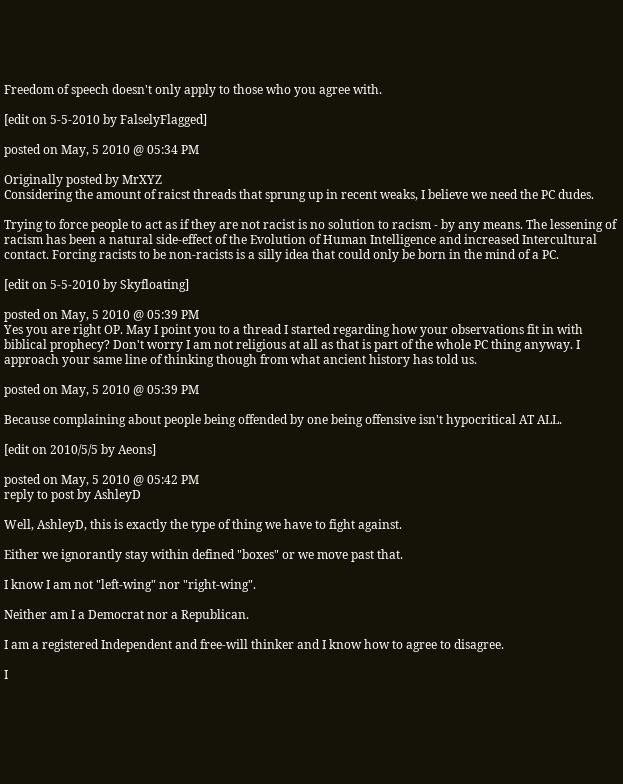Freedom of speech doesn't only apply to those who you agree with.

[edit on 5-5-2010 by FalselyFlagged]

posted on May, 5 2010 @ 05:34 PM

Originally posted by MrXYZ
Considering the amount of raicst threads that sprung up in recent weaks, I believe we need the PC dudes.

Trying to force people to act as if they are not racist is no solution to racism - by any means. The lessening of racism has been a natural side-effect of the Evolution of Human Intelligence and increased Intercultural contact. Forcing racists to be non-racists is a silly idea that could only be born in the mind of a PC.

[edit on 5-5-2010 by Skyfloating]

posted on May, 5 2010 @ 05:39 PM
Yes you are right OP. May I point you to a thread I started regarding how your observations fit in with biblical prophecy? Don't worry I am not religious at all as that is part of the whole PC thing anyway. I approach your same line of thinking though from what ancient history has told us.

posted on May, 5 2010 @ 05:39 PM

Because complaining about people being offended by one being offensive isn't hypocritical AT ALL.

[edit on 2010/5/5 by Aeons]

posted on May, 5 2010 @ 05:42 PM
reply to post by AshleyD

Well, AshleyD, this is exactly the type of thing we have to fight against.

Either we ignorantly stay within defined "boxes" or we move past that.

I know I am not "left-wing" nor "right-wing".

Neither am I a Democrat nor a Republican.

I am a registered Independent and free-will thinker and I know how to agree to disagree.

I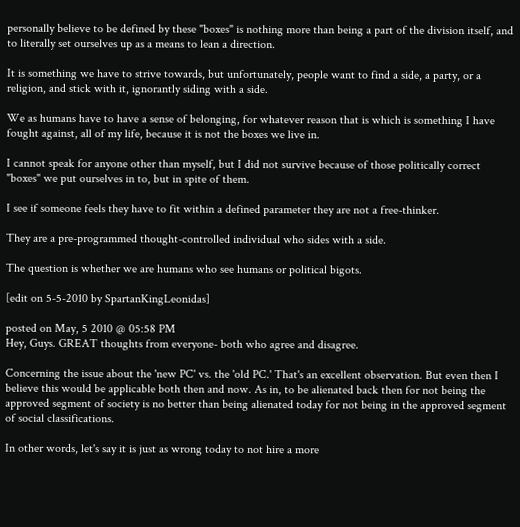personally believe to be defined by these "boxes" is nothing more than being a part of the division itself, and to literally set ourselves up as a means to lean a direction.

It is something we have to strive towards, but unfortunately, people want to find a side, a party, or a religion, and stick with it, ignorantly siding with a side.

We as humans have to have a sense of belonging, for whatever reason that is which is something I have fought against, all of my life, because it is not the boxes we live in.

I cannot speak for anyone other than myself, but I did not survive because of those politically correct "boxes" we put ourselves in to, but in spite of them.

I see if someone feels they have to fit within a defined parameter they are not a free-thinker.

They are a pre-programmed thought-controlled individual who sides with a side.

The question is whether we are humans who see humans or political bigots.

[edit on 5-5-2010 by SpartanKingLeonidas]

posted on May, 5 2010 @ 05:58 PM
Hey, Guys. GREAT thoughts from everyone- both who agree and disagree.

Concerning the issue about the 'new PC' vs. the 'old PC.' That's an excellent observation. But even then I believe this would be applicable both then and now. As in, to be alienated back then for not being the approved segment of society is no better than being alienated today for not being in the approved segment of social classifications.

In other words, let's say it is just as wrong today to not hire a more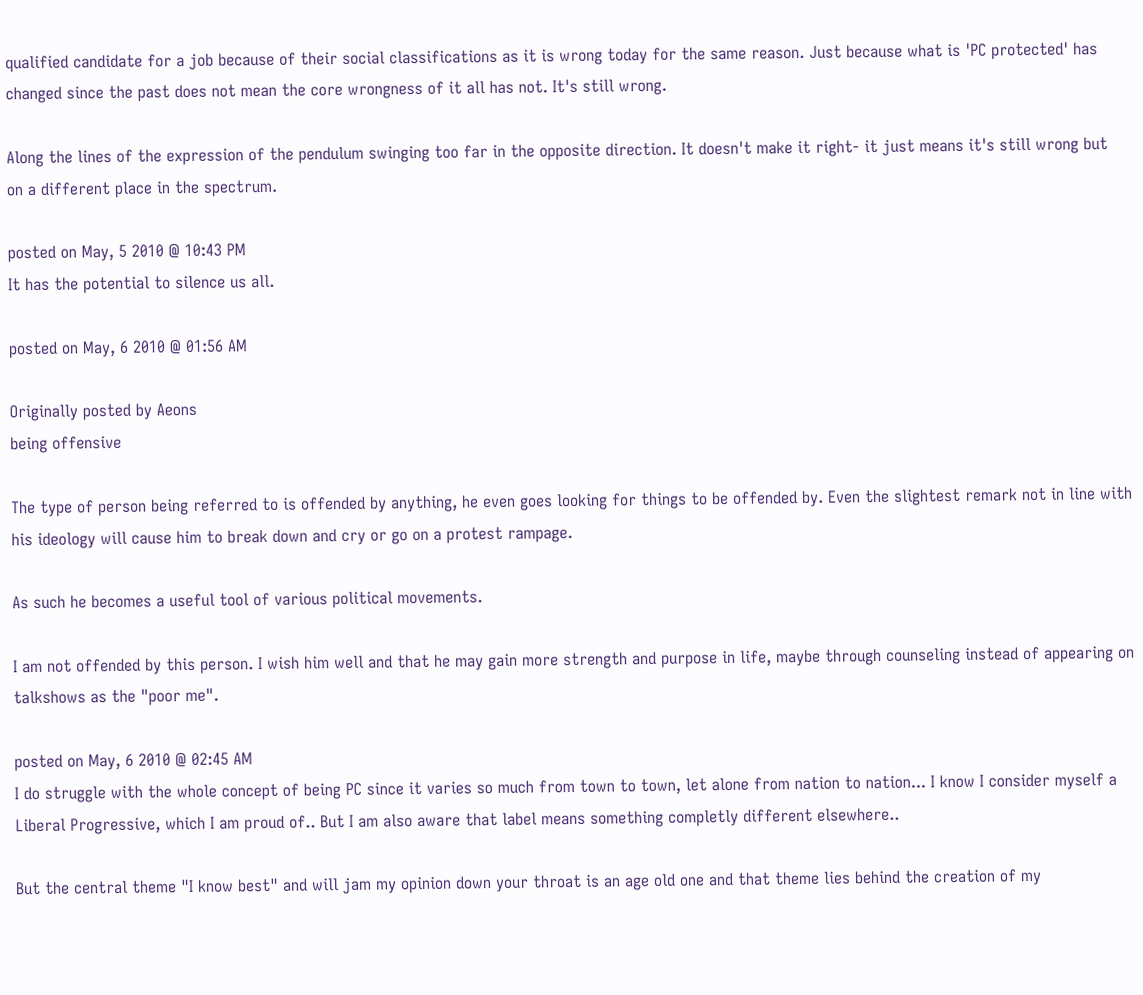qualified candidate for a job because of their social classifications as it is wrong today for the same reason. Just because what is 'PC protected' has changed since the past does not mean the core wrongness of it all has not. It's still wrong.

Along the lines of the expression of the pendulum swinging too far in the opposite direction. It doesn't make it right- it just means it's still wrong but on a different place in the spectrum.

posted on May, 5 2010 @ 10:43 PM
It has the potential to silence us all.

posted on May, 6 2010 @ 01:56 AM

Originally posted by Aeons
being offensive

The type of person being referred to is offended by anything, he even goes looking for things to be offended by. Even the slightest remark not in line with his ideology will cause him to break down and cry or go on a protest rampage.

As such he becomes a useful tool of various political movements.

I am not offended by this person. I wish him well and that he may gain more strength and purpose in life, maybe through counseling instead of appearing on talkshows as the "poor me".

posted on May, 6 2010 @ 02:45 AM
I do struggle with the whole concept of being PC since it varies so much from town to town, let alone from nation to nation... I know I consider myself a Liberal Progressive, which I am proud of.. But I am also aware that label means something completly different elsewhere..

But the central theme "I know best" and will jam my opinion down your throat is an age old one and that theme lies behind the creation of my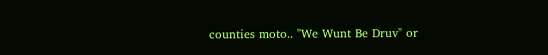counties moto.. "We Wunt Be Druv" or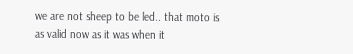we are not sheep to be led.. that moto is as valid now as it was when it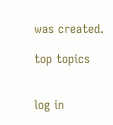was created.

top topics


log in